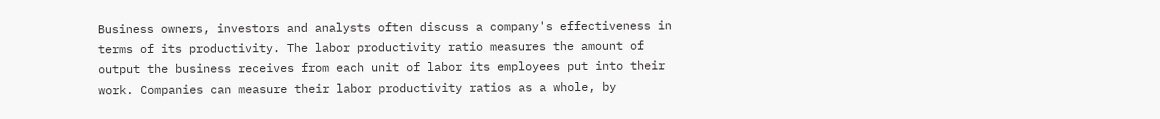Business owners, investors and analysts often discuss a company's effectiveness in terms of its productivity. The labor productivity ratio measures the amount of output the business receives from each unit of labor its employees put into their work. Companies can measure their labor productivity ratios as a whole, by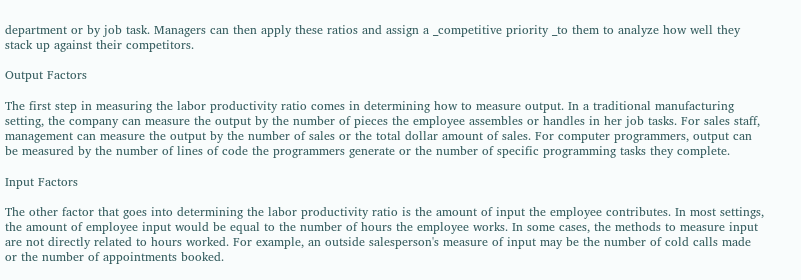department or by job task. Managers can then apply these ratios and assign a _competitive priority _to them to analyze how well they stack up against their competitors.

Output Factors

The first step in measuring the labor productivity ratio comes in determining how to measure output. In a traditional manufacturing setting, the company can measure the output by the number of pieces the employee assembles or handles in her job tasks. For sales staff, management can measure the output by the number of sales or the total dollar amount of sales. For computer programmers, output can be measured by the number of lines of code the programmers generate or the number of specific programming tasks they complete.

Input Factors

The other factor that goes into determining the labor productivity ratio is the amount of input the employee contributes. In most settings, the amount of employee input would be equal to the number of hours the employee works. In some cases, the methods to measure input are not directly related to hours worked. For example, an outside salesperson's measure of input may be the number of cold calls made or the number of appointments booked.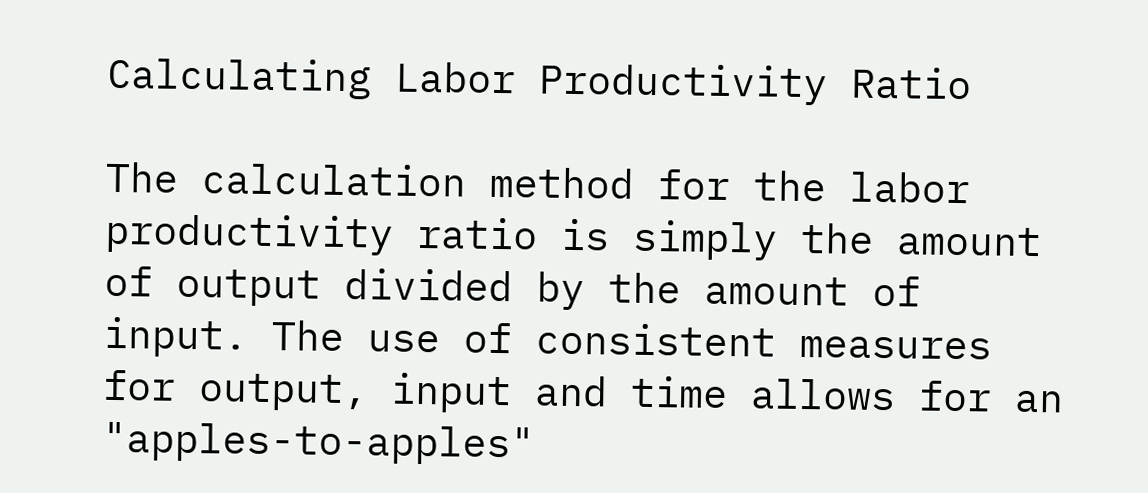Calculating Labor Productivity Ratio

The calculation method for the labor productivity ratio is simply the amount of output divided by the amount of input. The use of consistent measures for output, input and time allows for an "apples-to-apples"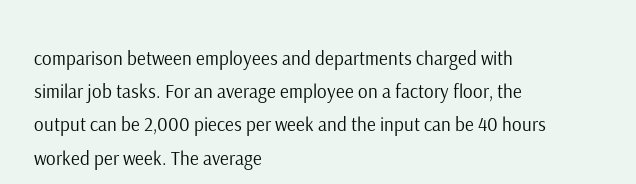comparison between employees and departments charged with similar job tasks. For an average employee on a factory floor, the output can be 2,000 pieces per week and the input can be 40 hours worked per week. The average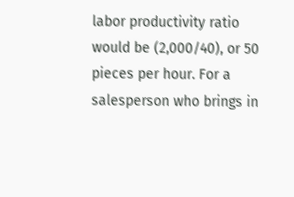labor productivity ratio would be (2,000/40), or 50 pieces per hour. For a salesperson who brings in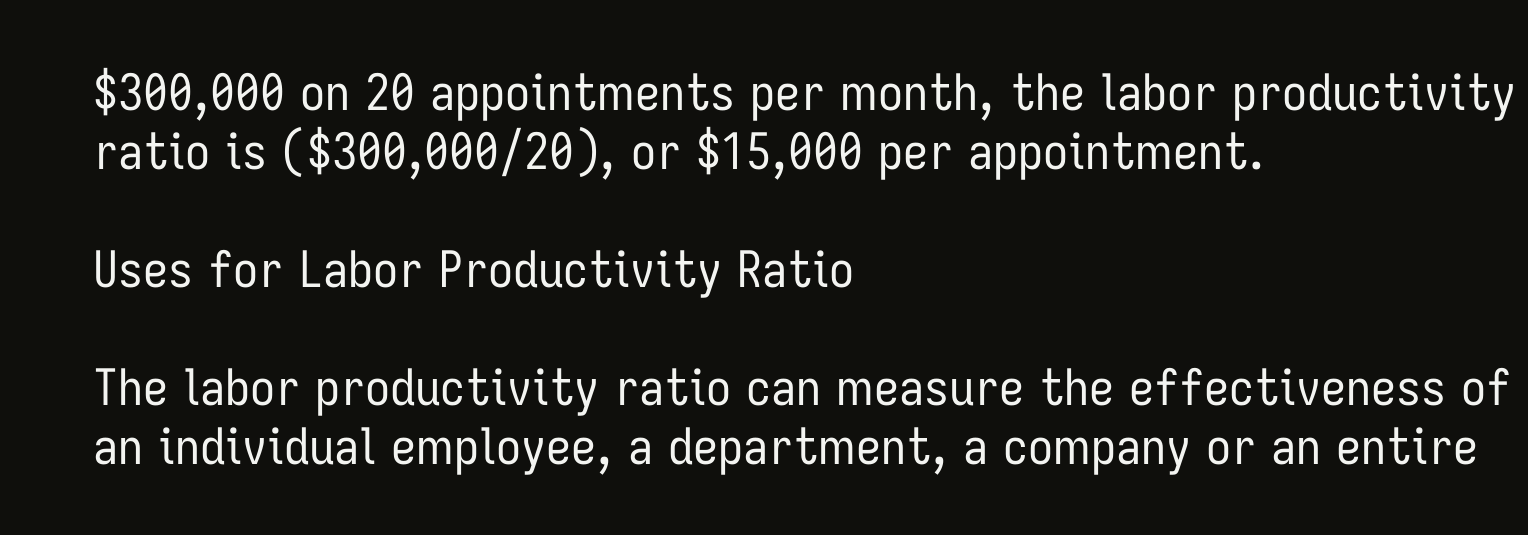$300,000 on 20 appointments per month, the labor productivity ratio is ($300,000/20), or $15,000 per appointment.

Uses for Labor Productivity Ratio

The labor productivity ratio can measure the effectiveness of an individual employee, a department, a company or an entire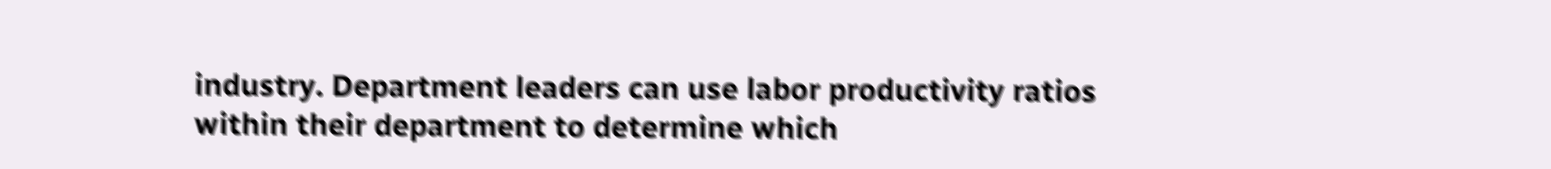industry. Department leaders can use labor productivity ratios within their department to determine which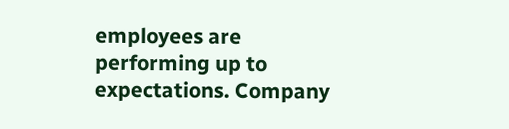employees are performing up to expectations. Company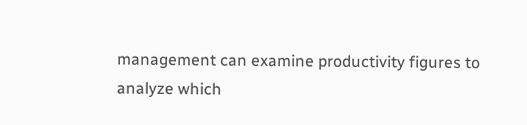management can examine productivity figures to analyze which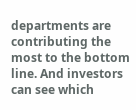departments are contributing the most to the bottom line. And investors can see which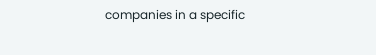companies in a specific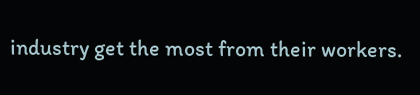industry get the most from their workers.